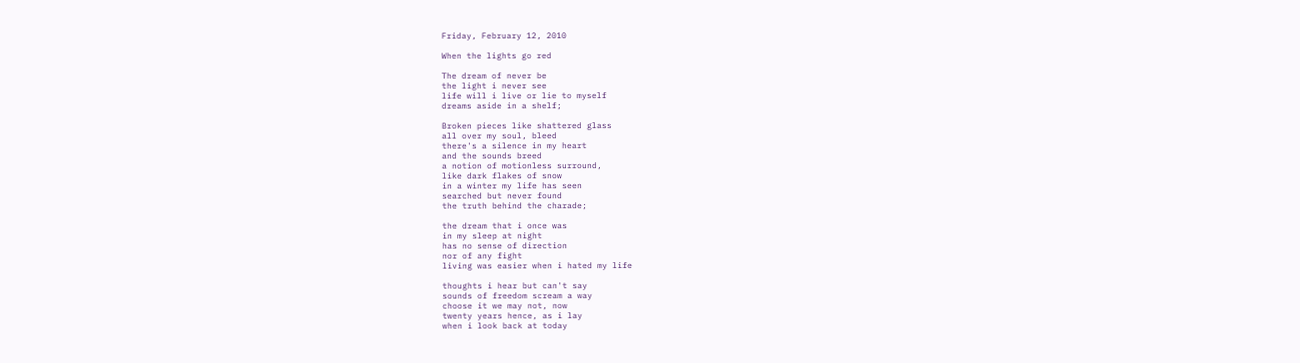Friday, February 12, 2010

When the lights go red

The dream of never be
the light i never see
life will i live or lie to myself
dreams aside in a shelf;

Broken pieces like shattered glass
all over my soul, bleed
there's a silence in my heart
and the sounds breed
a notion of motionless surround,
like dark flakes of snow
in a winter my life has seen
searched but never found
the truth behind the charade;

the dream that i once was
in my sleep at night
has no sense of direction
nor of any fight
living was easier when i hated my life

thoughts i hear but can't say
sounds of freedom scream a way
choose it we may not, now
twenty years hence, as i lay
when i look back at today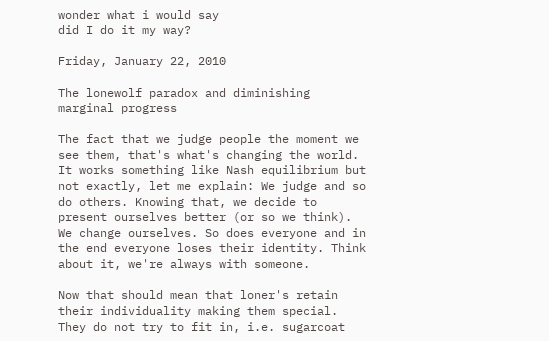wonder what i would say
did I do it my way?

Friday, January 22, 2010

The lonewolf paradox and diminishing marginal progress

The fact that we judge people the moment we see them, that's what's changing the world. It works something like Nash equilibrium but not exactly, let me explain: We judge and so do others. Knowing that, we decide to present ourselves better (or so we think). We change ourselves. So does everyone and in the end everyone loses their identity. Think about it, we're always with someone.

Now that should mean that loner's retain their individuality making them special. They do not try to fit in, i.e. sugarcoat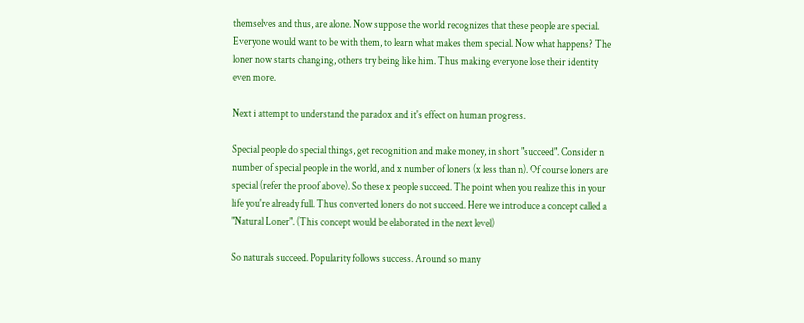themselves and thus, are alone. Now suppose the world recognizes that these people are special. Everyone would want to be with them, to learn what makes them special. Now what happens? The loner now starts changing, others try being like him. Thus making everyone lose their identity even more.

Next i attempt to understand the paradox and it's effect on human progress.

Special people do special things, get recognition and make money, in short "succeed". Consider n number of special people in the world, and x number of loners (x less than n). Of course loners are special (refer the proof above). So these x people succeed. The point when you realize this in your life you're already full. Thus converted loners do not succeed. Here we introduce a concept called a "Natural Loner". (This concept would be elaborated in the next level)

So naturals succeed. Popularity follows success. Around so many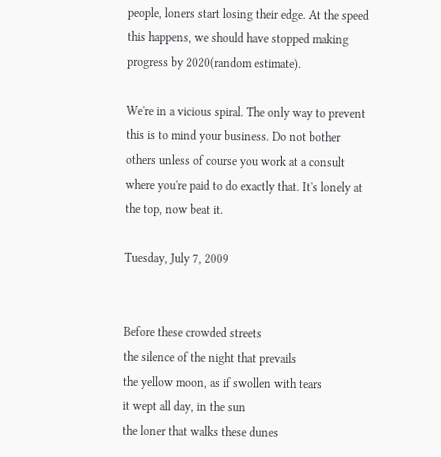people, loners start losing their edge. At the speed this happens, we should have stopped making progress by 2020(random estimate).

We're in a vicious spiral. The only way to prevent this is to mind your business. Do not bother others unless of course you work at a consult where you're paid to do exactly that. It's lonely at the top, now beat it.

Tuesday, July 7, 2009


Before these crowded streets
the silence of the night that prevails
the yellow moon, as if swollen with tears
it wept all day, in the sun
the loner that walks these dunes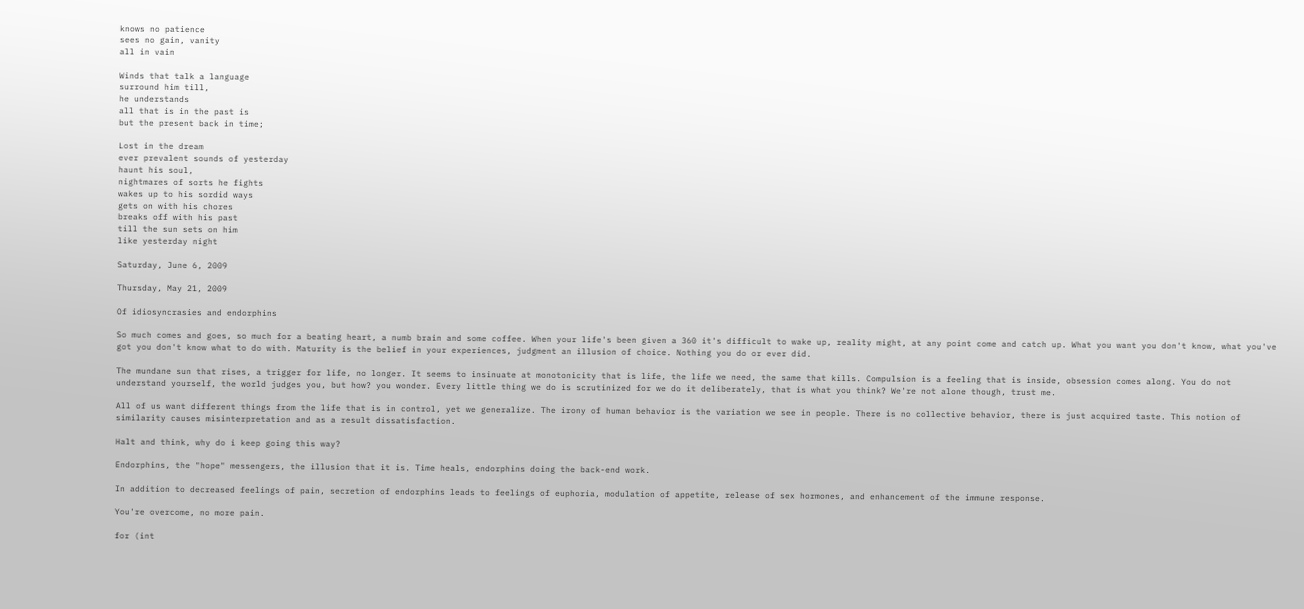knows no patience
sees no gain, vanity
all in vain

Winds that talk a language
surround him till,
he understands
all that is in the past is
but the present back in time;

Lost in the dream
ever prevalent sounds of yesterday
haunt his soul,
nightmares of sorts he fights
wakes up to his sordid ways
gets on with his chores
breaks off with his past
till the sun sets on him
like yesterday night

Saturday, June 6, 2009

Thursday, May 21, 2009

Of idiosyncrasies and endorphins

So much comes and goes, so much for a beating heart, a numb brain and some coffee. When your life's been given a 360 it's difficult to wake up, reality might, at any point come and catch up. What you want you don't know, what you've got you don't know what to do with. Maturity is the belief in your experiences, judgment an illusion of choice. Nothing you do or ever did.

The mundane sun that rises, a trigger for life, no longer. It seems to insinuate at monotonicity that is life, the life we need, the same that kills. Compulsion is a feeling that is inside, obsession comes along. You do not understand yourself, the world judges you, but how? you wonder. Every little thing we do is scrutinized for we do it deliberately, that is what you think? We're not alone though, trust me.

All of us want different things from the life that is in control, yet we generalize. The irony of human behavior is the variation we see in people. There is no collective behavior, there is just acquired taste. This notion of similarity causes misinterpretation and as a result dissatisfaction.

Halt and think, why do i keep going this way?

Endorphins, the "hope" messengers, the illusion that it is. Time heals, endorphins doing the back-end work.

In addition to decreased feelings of pain, secretion of endorphins leads to feelings of euphoria, modulation of appetite, release of sex hormones, and enhancement of the immune response.

You're overcome, no more pain.

for (int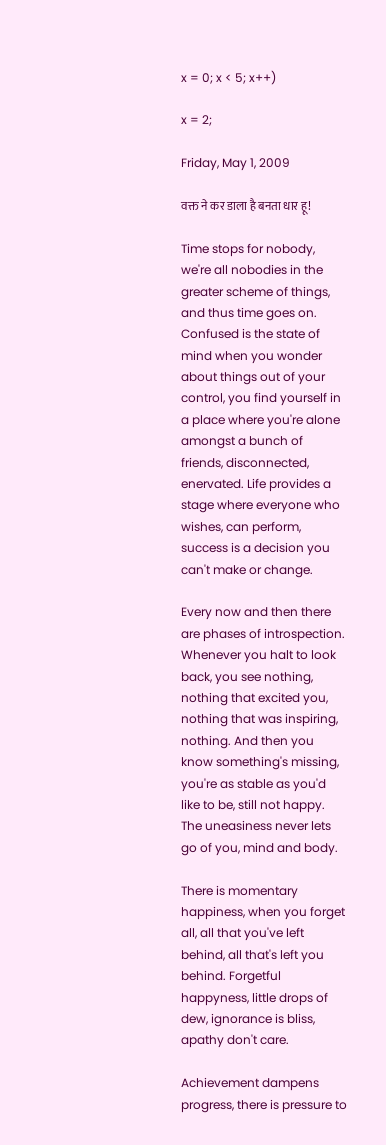x = 0; x < 5; x++)

x = 2;

Friday, May 1, 2009

वक्त ने कर डाला है बनता धार हू!

Time stops for nobody, we're all nobodies in the greater scheme of things, and thus time goes on.
Confused is the state of mind when you wonder about things out of your control, you find yourself in a place where you're alone amongst a bunch of friends, disconnected, enervated. Life provides a stage where everyone who wishes, can perform, success is a decision you can't make or change.

Every now and then there are phases of introspection. Whenever you halt to look back, you see nothing, nothing that excited you, nothing that was inspiring, nothing. And then you know something's missing, you're as stable as you'd like to be, still not happy. The uneasiness never lets go of you, mind and body.

There is momentary happiness, when you forget all, all that you've left behind, all that's left you behind. Forgetful happyness, little drops of dew, ignorance is bliss, apathy don't care.

Achievement dampens progress, there is pressure to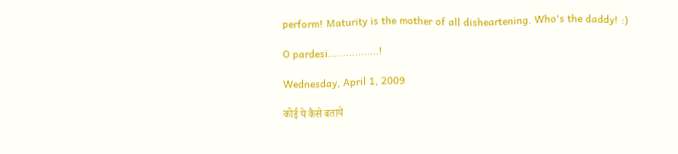perform! Maturity is the mother of all disheartening. Who's the daddy! :)

O pardesi.................!

Wednesday, April 1, 2009

कोई ये कैसे बताये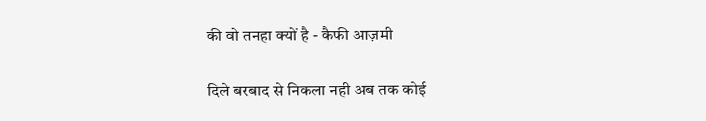की वो तनहा क्यों है - कैफी आज़मी

दिले बरबाद से निकला नही अब तक कोई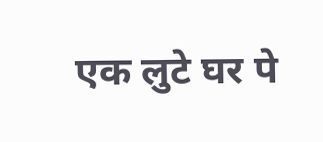एक लुटे घर पे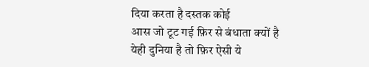दिया करता है दस्तक कोई
आस जो टूट गई फ़िर से बंधाता क्यों है
येही दुनिया है तो फ़िर ऐसी ये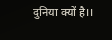दुनिया क्यों है।।